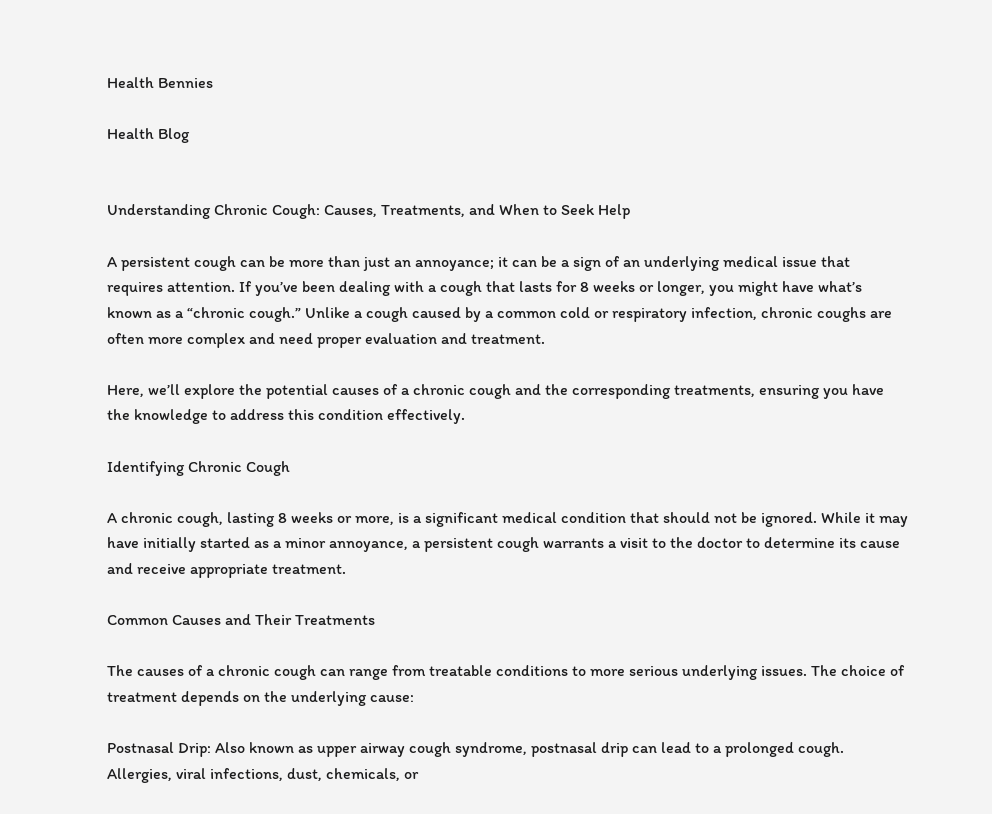Health Bennies

Health Blog


Understanding Chronic Cough: Causes, Treatments, and When to Seek Help

A persistent cough can be more than just an annoyance; it can be a sign of an underlying medical issue that requires attention. If you’ve been dealing with a cough that lasts for 8 weeks or longer, you might have what’s known as a “chronic cough.” Unlike a cough caused by a common cold or respiratory infection, chronic coughs are often more complex and need proper evaluation and treatment.

Here, we’ll explore the potential causes of a chronic cough and the corresponding treatments, ensuring you have the knowledge to address this condition effectively.

Identifying Chronic Cough

A chronic cough, lasting 8 weeks or more, is a significant medical condition that should not be ignored. While it may have initially started as a minor annoyance, a persistent cough warrants a visit to the doctor to determine its cause and receive appropriate treatment.

Common Causes and Their Treatments

The causes of a chronic cough can range from treatable conditions to more serious underlying issues. The choice of treatment depends on the underlying cause:

Postnasal Drip: Also known as upper airway cough syndrome, postnasal drip can lead to a prolonged cough. Allergies, viral infections, dust, chemicals, or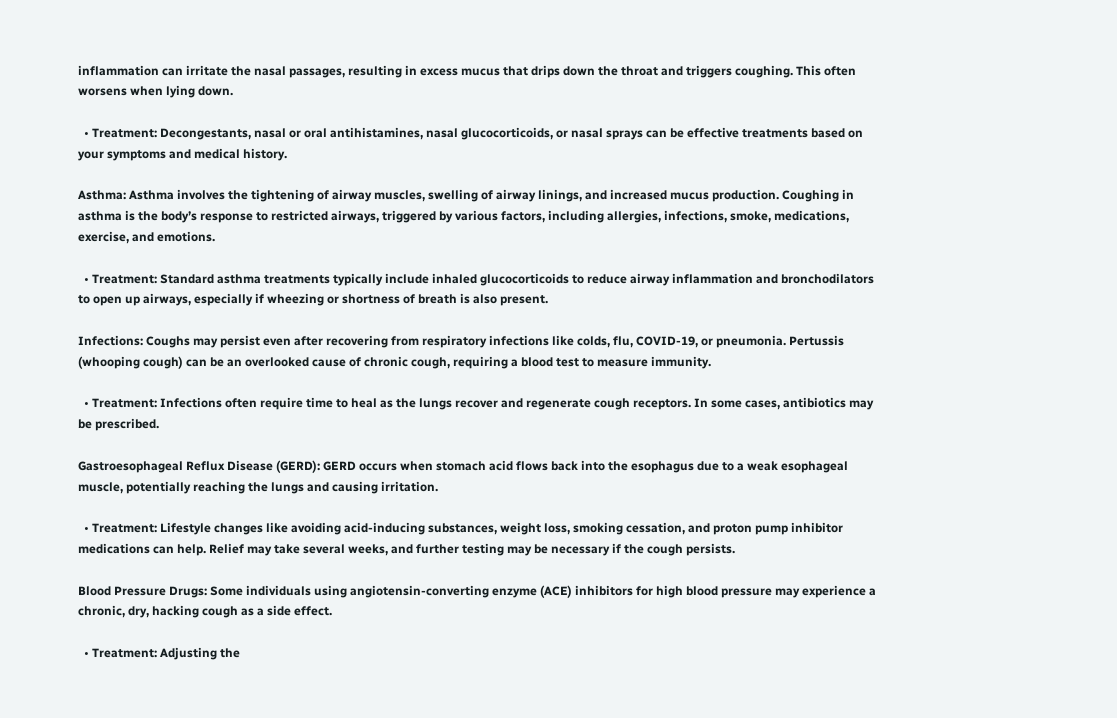inflammation can irritate the nasal passages, resulting in excess mucus that drips down the throat and triggers coughing. This often worsens when lying down.

  • Treatment: Decongestants, nasal or oral antihistamines, nasal glucocorticoids, or nasal sprays can be effective treatments based on your symptoms and medical history.

Asthma: Asthma involves the tightening of airway muscles, swelling of airway linings, and increased mucus production. Coughing in asthma is the body’s response to restricted airways, triggered by various factors, including allergies, infections, smoke, medications, exercise, and emotions.

  • Treatment: Standard asthma treatments typically include inhaled glucocorticoids to reduce airway inflammation and bronchodilators to open up airways, especially if wheezing or shortness of breath is also present.

Infections: Coughs may persist even after recovering from respiratory infections like colds, flu, COVID-19, or pneumonia. Pertussis (whooping cough) can be an overlooked cause of chronic cough, requiring a blood test to measure immunity.

  • Treatment: Infections often require time to heal as the lungs recover and regenerate cough receptors. In some cases, antibiotics may be prescribed.

Gastroesophageal Reflux Disease (GERD): GERD occurs when stomach acid flows back into the esophagus due to a weak esophageal muscle, potentially reaching the lungs and causing irritation.

  • Treatment: Lifestyle changes like avoiding acid-inducing substances, weight loss, smoking cessation, and proton pump inhibitor medications can help. Relief may take several weeks, and further testing may be necessary if the cough persists.

Blood Pressure Drugs: Some individuals using angiotensin-converting enzyme (ACE) inhibitors for high blood pressure may experience a chronic, dry, hacking cough as a side effect.

  • Treatment: Adjusting the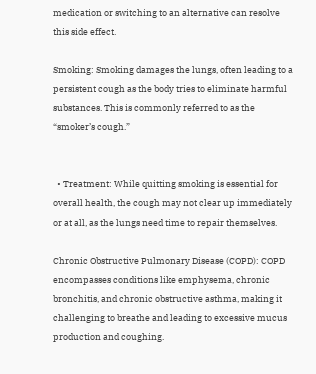medication or switching to an alternative can resolve this side effect.

Smoking: Smoking damages the lungs, often leading to a persistent cough as the body tries to eliminate harmful substances. This is commonly referred to as the “smoker’s cough.”


  • Treatment: While quitting smoking is essential for overall health, the cough may not clear up immediately or at all, as the lungs need time to repair themselves.

Chronic Obstructive Pulmonary Disease (COPD): COPD encompasses conditions like emphysema, chronic bronchitis, and chronic obstructive asthma, making it challenging to breathe and leading to excessive mucus production and coughing.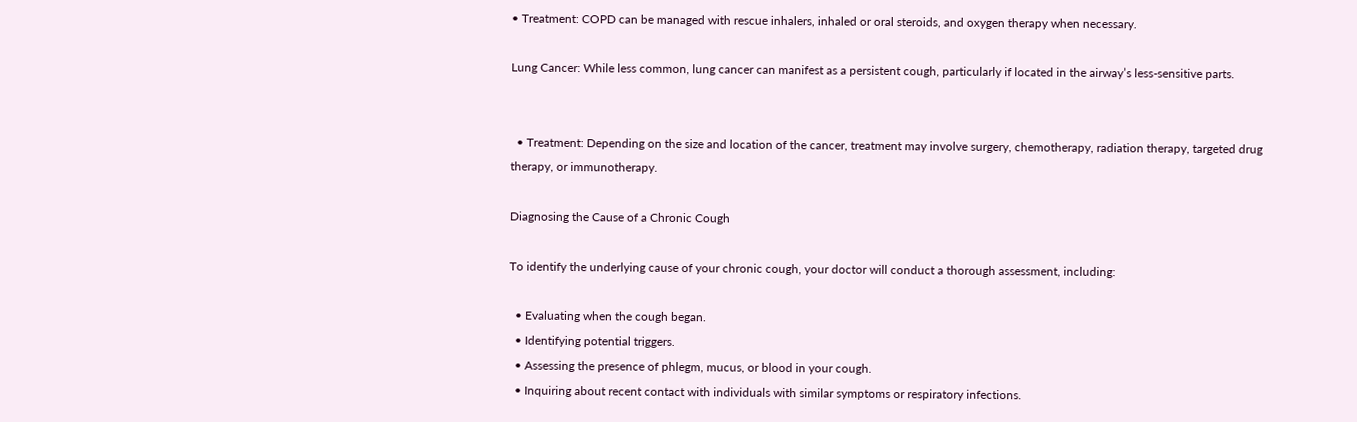• Treatment: COPD can be managed with rescue inhalers, inhaled or oral steroids, and oxygen therapy when necessary.

Lung Cancer: While less common, lung cancer can manifest as a persistent cough, particularly if located in the airway’s less-sensitive parts.


  • Treatment: Depending on the size and location of the cancer, treatment may involve surgery, chemotherapy, radiation therapy, targeted drug therapy, or immunotherapy.

Diagnosing the Cause of a Chronic Cough

To identify the underlying cause of your chronic cough, your doctor will conduct a thorough assessment, including:

  • Evaluating when the cough began.
  • Identifying potential triggers.
  • Assessing the presence of phlegm, mucus, or blood in your cough.
  • Inquiring about recent contact with individuals with similar symptoms or respiratory infections.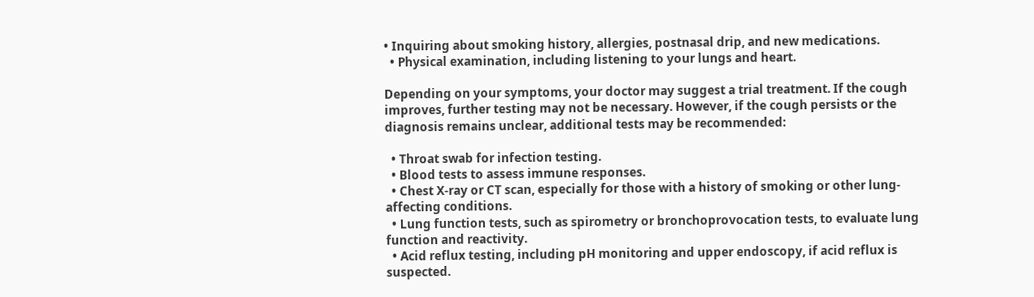• Inquiring about smoking history, allergies, postnasal drip, and new medications.
  • Physical examination, including listening to your lungs and heart.

Depending on your symptoms, your doctor may suggest a trial treatment. If the cough improves, further testing may not be necessary. However, if the cough persists or the diagnosis remains unclear, additional tests may be recommended:

  • Throat swab for infection testing.
  • Blood tests to assess immune responses.
  • Chest X-ray or CT scan, especially for those with a history of smoking or other lung-affecting conditions.
  • Lung function tests, such as spirometry or bronchoprovocation tests, to evaluate lung function and reactivity.
  • Acid reflux testing, including pH monitoring and upper endoscopy, if acid reflux is suspected.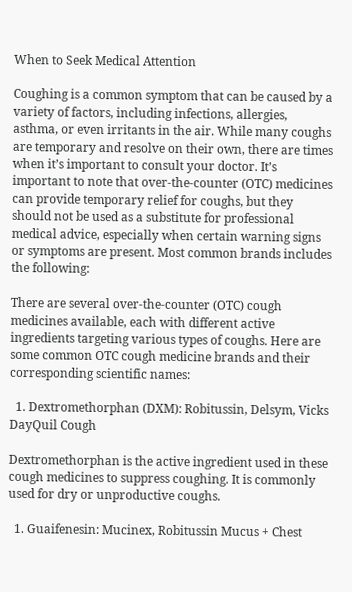When to Seek Medical Attention

Coughing is a common symptom that can be caused by a variety of factors, including infections, allergies, asthma, or even irritants in the air. While many coughs are temporary and resolve on their own, there are times when it’s important to consult your doctor. It’s important to note that over-the-counter (OTC) medicines can provide temporary relief for coughs, but they should not be used as a substitute for professional medical advice, especially when certain warning signs or symptoms are present. Most common brands includes the following:

There are several over-the-counter (OTC) cough medicines available, each with different active ingredients targeting various types of coughs. Here are some common OTC cough medicine brands and their corresponding scientific names:

  1. Dextromethorphan (DXM): Robitussin, Delsym, Vicks DayQuil Cough

Dextromethorphan is the active ingredient used in these cough medicines to suppress coughing. It is commonly used for dry or unproductive coughs.

  1. Guaifenesin: Mucinex, Robitussin Mucus + Chest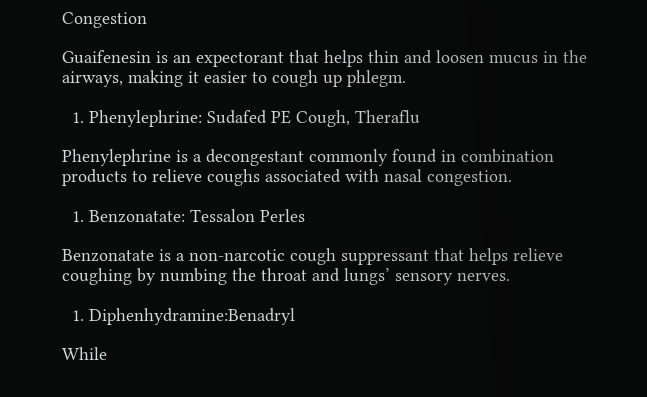Congestion

Guaifenesin is an expectorant that helps thin and loosen mucus in the airways, making it easier to cough up phlegm.

  1. Phenylephrine: Sudafed PE Cough, Theraflu

Phenylephrine is a decongestant commonly found in combination products to relieve coughs associated with nasal congestion.

  1. Benzonatate: Tessalon Perles

Benzonatate is a non-narcotic cough suppressant that helps relieve coughing by numbing the throat and lungs’ sensory nerves.

  1. Diphenhydramine:Benadryl

While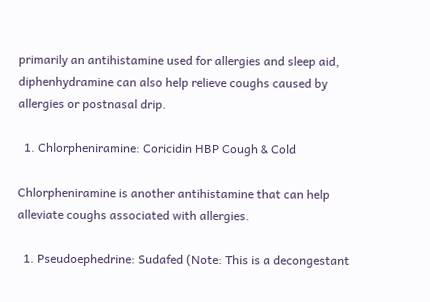primarily an antihistamine used for allergies and sleep aid, diphenhydramine can also help relieve coughs caused by allergies or postnasal drip.

  1. Chlorpheniramine: Coricidin HBP Cough & Cold

Chlorpheniramine is another antihistamine that can help alleviate coughs associated with allergies.

  1. Pseudoephedrine: Sudafed (Note: This is a decongestant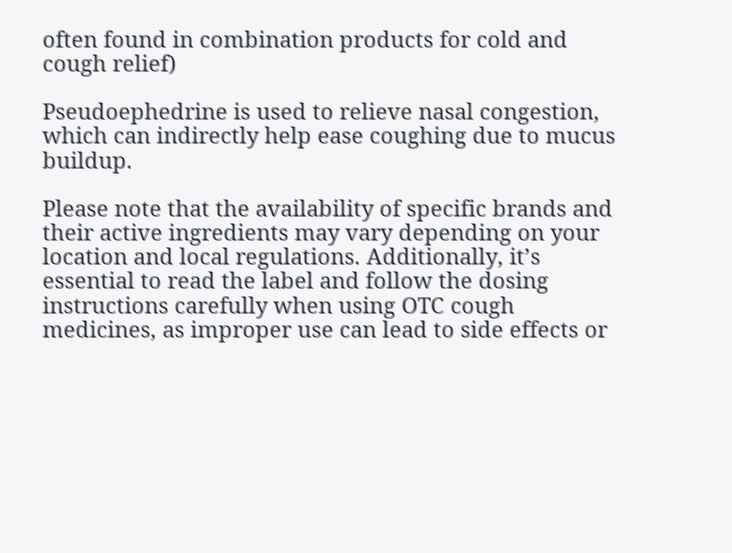often found in combination products for cold and cough relief)

Pseudoephedrine is used to relieve nasal congestion, which can indirectly help ease coughing due to mucus buildup.

Please note that the availability of specific brands and their active ingredients may vary depending on your location and local regulations. Additionally, it’s essential to read the label and follow the dosing instructions carefully when using OTC cough medicines, as improper use can lead to side effects or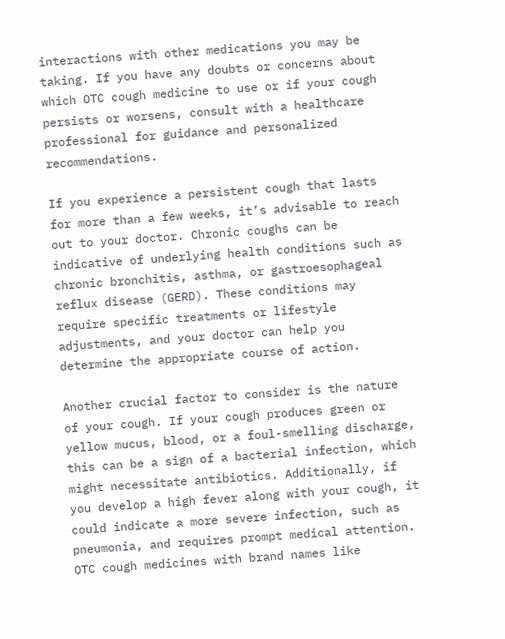interactions with other medications you may be taking. If you have any doubts or concerns about which OTC cough medicine to use or if your cough persists or worsens, consult with a healthcare professional for guidance and personalized recommendations.

If you experience a persistent cough that lasts for more than a few weeks, it’s advisable to reach out to your doctor. Chronic coughs can be indicative of underlying health conditions such as chronic bronchitis, asthma, or gastroesophageal reflux disease (GERD). These conditions may require specific treatments or lifestyle adjustments, and your doctor can help you determine the appropriate course of action.

Another crucial factor to consider is the nature of your cough. If your cough produces green or yellow mucus, blood, or a foul-smelling discharge, this can be a sign of a bacterial infection, which might necessitate antibiotics. Additionally, if you develop a high fever along with your cough, it could indicate a more severe infection, such as pneumonia, and requires prompt medical attention. OTC cough medicines with brand names like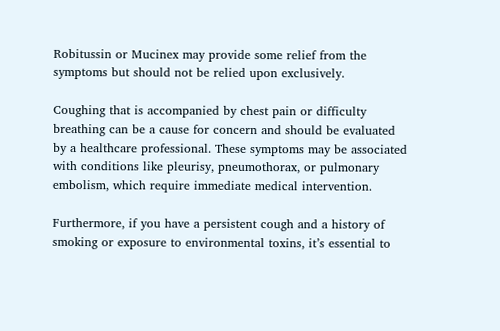Robitussin or Mucinex may provide some relief from the symptoms but should not be relied upon exclusively.

Coughing that is accompanied by chest pain or difficulty breathing can be a cause for concern and should be evaluated by a healthcare professional. These symptoms may be associated with conditions like pleurisy, pneumothorax, or pulmonary embolism, which require immediate medical intervention.

Furthermore, if you have a persistent cough and a history of smoking or exposure to environmental toxins, it’s essential to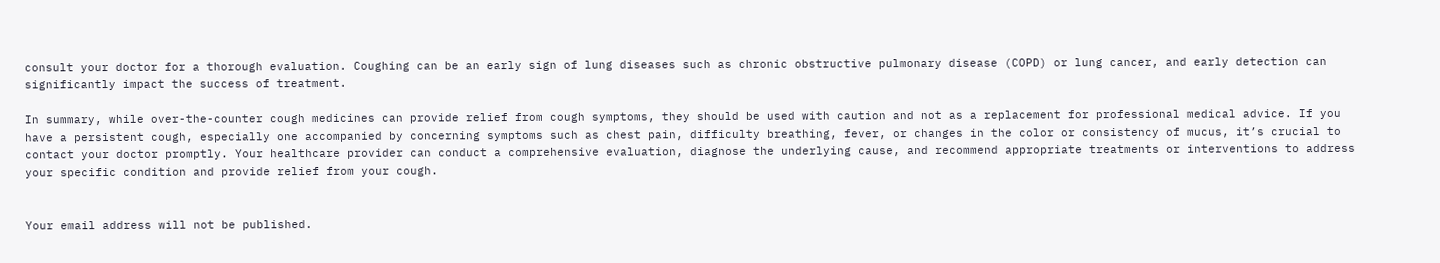consult your doctor for a thorough evaluation. Coughing can be an early sign of lung diseases such as chronic obstructive pulmonary disease (COPD) or lung cancer, and early detection can significantly impact the success of treatment.

In summary, while over-the-counter cough medicines can provide relief from cough symptoms, they should be used with caution and not as a replacement for professional medical advice. If you have a persistent cough, especially one accompanied by concerning symptoms such as chest pain, difficulty breathing, fever, or changes in the color or consistency of mucus, it’s crucial to contact your doctor promptly. Your healthcare provider can conduct a comprehensive evaluation, diagnose the underlying cause, and recommend appropriate treatments or interventions to address your specific condition and provide relief from your cough.


Your email address will not be published.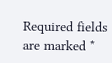Required fields are marked *